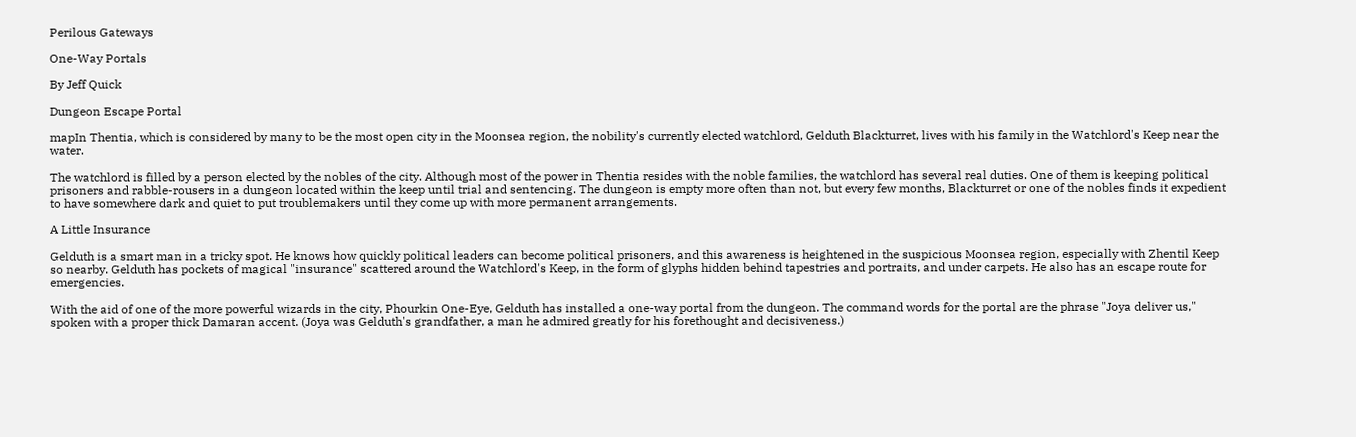Perilous Gateways

One-Way Portals

By Jeff Quick

Dungeon Escape Portal

mapIn Thentia, which is considered by many to be the most open city in the Moonsea region, the nobility's currently elected watchlord, Gelduth Blackturret, lives with his family in the Watchlord's Keep near the water.

The watchlord is filled by a person elected by the nobles of the city. Although most of the power in Thentia resides with the noble families, the watchlord has several real duties. One of them is keeping political prisoners and rabble-rousers in a dungeon located within the keep until trial and sentencing. The dungeon is empty more often than not, but every few months, Blackturret or one of the nobles finds it expedient to have somewhere dark and quiet to put troublemakers until they come up with more permanent arrangements.

A Little Insurance

Gelduth is a smart man in a tricky spot. He knows how quickly political leaders can become political prisoners, and this awareness is heightened in the suspicious Moonsea region, especially with Zhentil Keep so nearby. Gelduth has pockets of magical "insurance" scattered around the Watchlord's Keep, in the form of glyphs hidden behind tapestries and portraits, and under carpets. He also has an escape route for emergencies.

With the aid of one of the more powerful wizards in the city, Phourkin One-Eye, Gelduth has installed a one-way portal from the dungeon. The command words for the portal are the phrase "Joya deliver us," spoken with a proper thick Damaran accent. (Joya was Gelduth's grandfather, a man he admired greatly for his forethought and decisiveness.)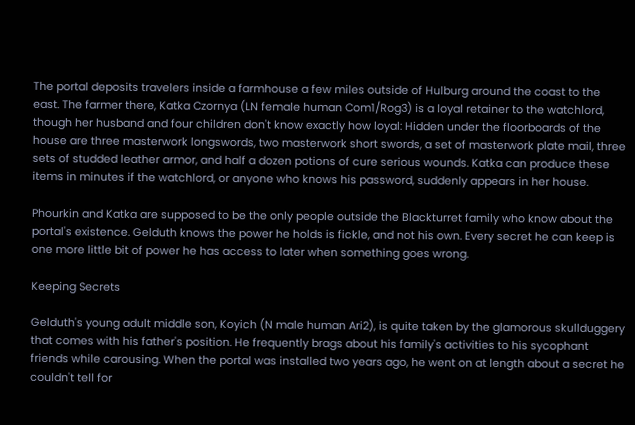The portal deposits travelers inside a farmhouse a few miles outside of Hulburg around the coast to the east. The farmer there, Katka Czornya (LN female human Com1/Rog3) is a loyal retainer to the watchlord, though her husband and four children don't know exactly how loyal: Hidden under the floorboards of the house are three masterwork longswords, two masterwork short swords, a set of masterwork plate mail, three sets of studded leather armor, and half a dozen potions of cure serious wounds. Katka can produce these items in minutes if the watchlord, or anyone who knows his password, suddenly appears in her house.

Phourkin and Katka are supposed to be the only people outside the Blackturret family who know about the portal's existence. Gelduth knows the power he holds is fickle, and not his own. Every secret he can keep is one more little bit of power he has access to later when something goes wrong.

Keeping Secrets

Gelduth's young adult middle son, Koyich (N male human Ari2), is quite taken by the glamorous skullduggery that comes with his father's position. He frequently brags about his family's activities to his sycophant friends while carousing. When the portal was installed two years ago, he went on at length about a secret he couldn't tell for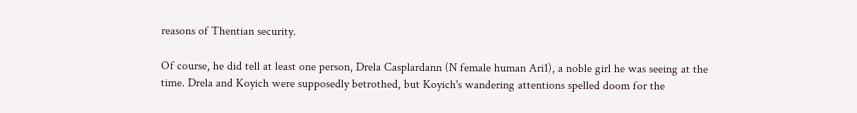reasons of Thentian security.

Of course, he did tell at least one person, Drela Casplardann (N female human Ari1), a noble girl he was seeing at the time. Drela and Koyich were supposedly betrothed, but Koyich's wandering attentions spelled doom for the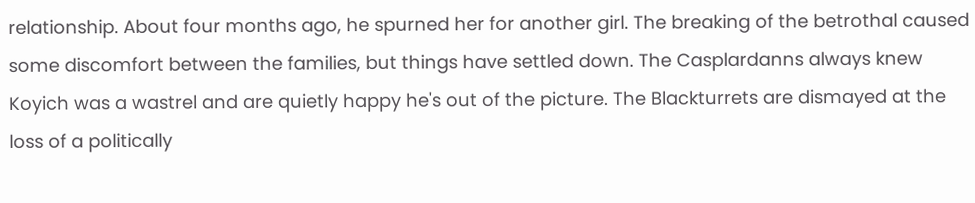relationship. About four months ago, he spurned her for another girl. The breaking of the betrothal caused some discomfort between the families, but things have settled down. The Casplardanns always knew Koyich was a wastrel and are quietly happy he's out of the picture. The Blackturrets are dismayed at the loss of a politically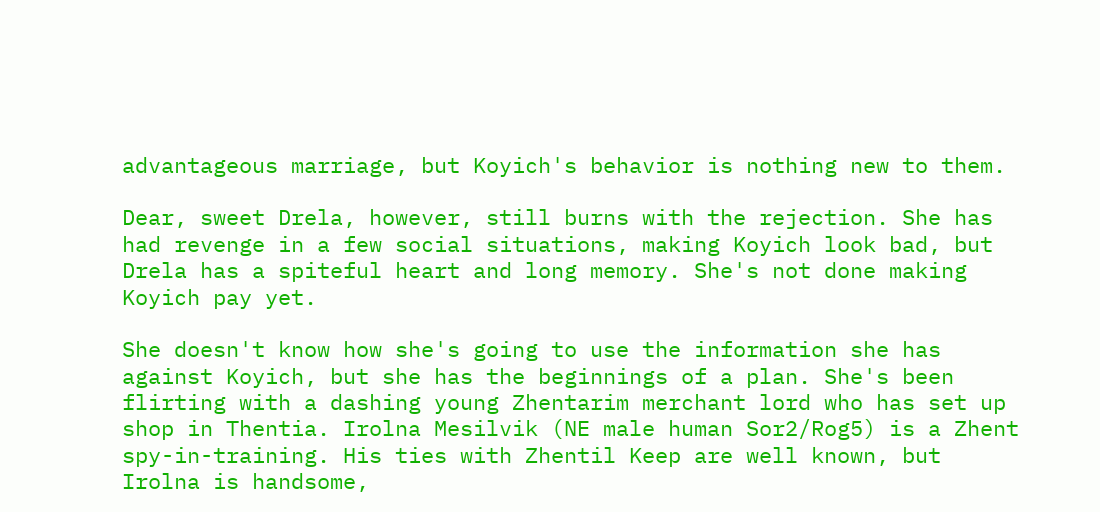advantageous marriage, but Koyich's behavior is nothing new to them.

Dear, sweet Drela, however, still burns with the rejection. She has had revenge in a few social situations, making Koyich look bad, but Drela has a spiteful heart and long memory. She's not done making Koyich pay yet.

She doesn't know how she's going to use the information she has against Koyich, but she has the beginnings of a plan. She's been flirting with a dashing young Zhentarim merchant lord who has set up shop in Thentia. Irolna Mesilvik (NE male human Sor2/Rog5) is a Zhent spy-in-training. His ties with Zhentil Keep are well known, but Irolna is handsome,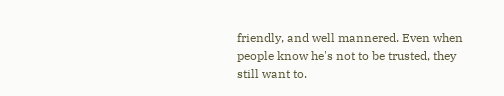friendly, and well mannered. Even when people know he's not to be trusted, they still want to.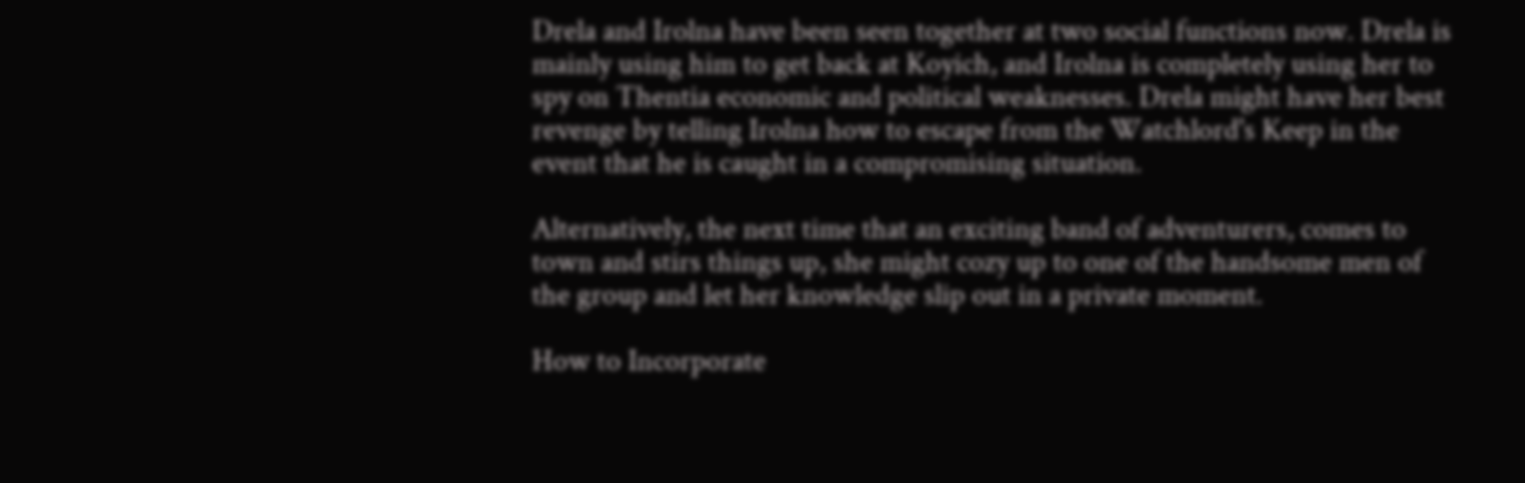Drela and Irolna have been seen together at two social functions now. Drela is mainly using him to get back at Koyich, and Irolna is completely using her to spy on Thentia economic and political weaknesses. Drela might have her best revenge by telling Irolna how to escape from the Watchlord's Keep in the event that he is caught in a compromising situation.

Alternatively, the next time that an exciting band of adventurers, comes to town and stirs things up, she might cozy up to one of the handsome men of the group and let her knowledge slip out in a private moment.

How to Incorporate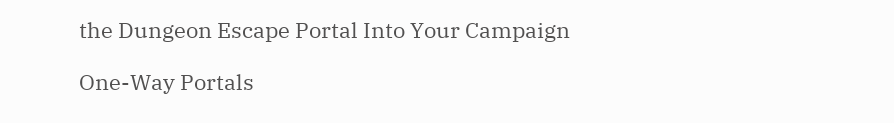the Dungeon Escape Portal Into Your Campaign

One-Way Portals